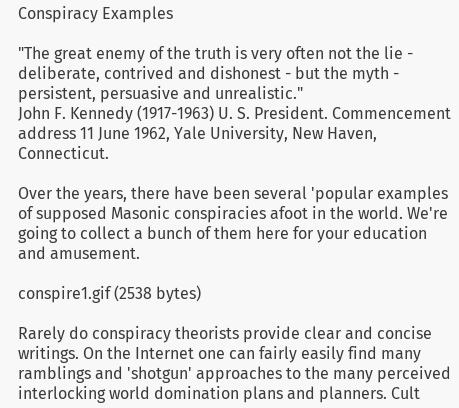Conspiracy Examples

"The great enemy of the truth is very often not the lie - deliberate, contrived and dishonest - but the myth - persistent, persuasive and unrealistic."
John F. Kennedy (1917-1963) U. S. President. Commencement address 11 June 1962, Yale University, New Haven, Connecticut.

Over the years, there have been several 'popular examples of supposed Masonic conspiracies afoot in the world. We're going to collect a bunch of them here for your education and amusement.

conspire1.gif (2538 bytes)

Rarely do conspiracy theorists provide clear and concise writings. On the Internet one can fairly easily find many ramblings and 'shotgun' approaches to the many perceived interlocking world domination plans and planners. Cult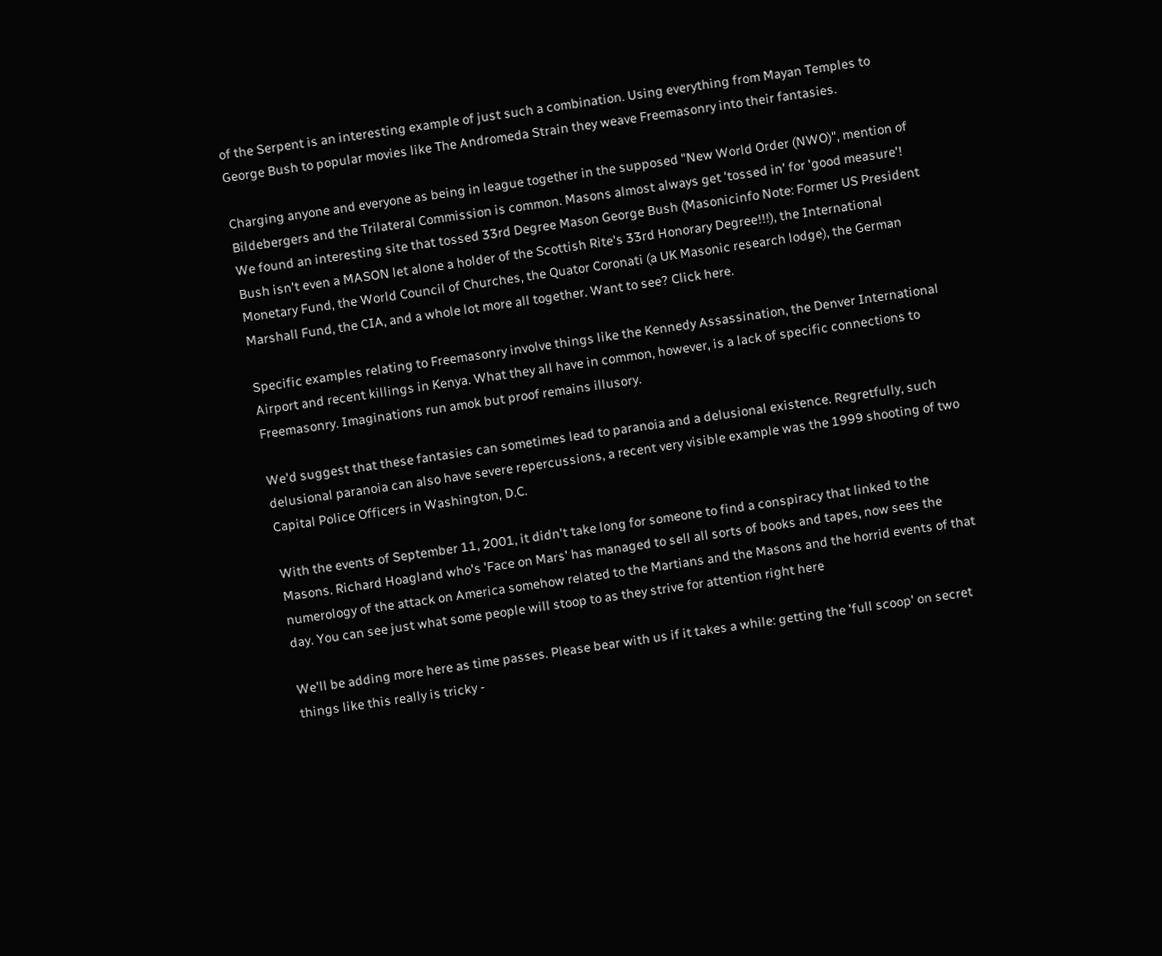of the Serpent is an interesting example of just such a combination. Using everything from Mayan Temples to George Bush to popular movies like The Andromeda Strain they weave Freemasonry into their fantasies.

Charging anyone and everyone as being in league together in the supposed "New World Order (NWO)", mention of Bildebergers and the Trilateral Commission is common. Masons almost always get 'tossed in' for 'good measure'! We found an interesting site that tossed 33rd Degree Mason George Bush (Masonicinfo Note: Former US President Bush isn't even a MASON let alone a holder of the Scottish Rite's 33rd Honorary Degree!!!), the International Monetary Fund, the World Council of Churches, the Quator Coronati (a UK Masonic research lodge), the German Marshall Fund, the CIA, and a whole lot more all together. Want to see? Click here.

Specific examples relating to Freemasonry involve things like the Kennedy Assassination, the Denver International Airport and recent killings in Kenya. What they all have in common, however, is a lack of specific connections to Freemasonry. Imaginations run amok but proof remains illusory.

We'd suggest that these fantasies can sometimes lead to paranoia and a delusional existence. Regretfully, such delusional paranoia can also have severe repercussions, a recent very visible example was the 1999 shooting of two Capital Police Officers in Washington, D.C.

With the events of September 11, 2001, it didn't take long for someone to find a conspiracy that linked to the Masons. Richard Hoagland who's 'Face on Mars' has managed to sell all sorts of books and tapes, now sees the numerology of the attack on America somehow related to the Martians and the Masons and the horrid events of that day. You can see just what some people will stoop to as they strive for attention right here

We'll be adding more here as time passes. Please bear with us if it takes a while: getting the 'full scoop' on secret things like this really is tricky -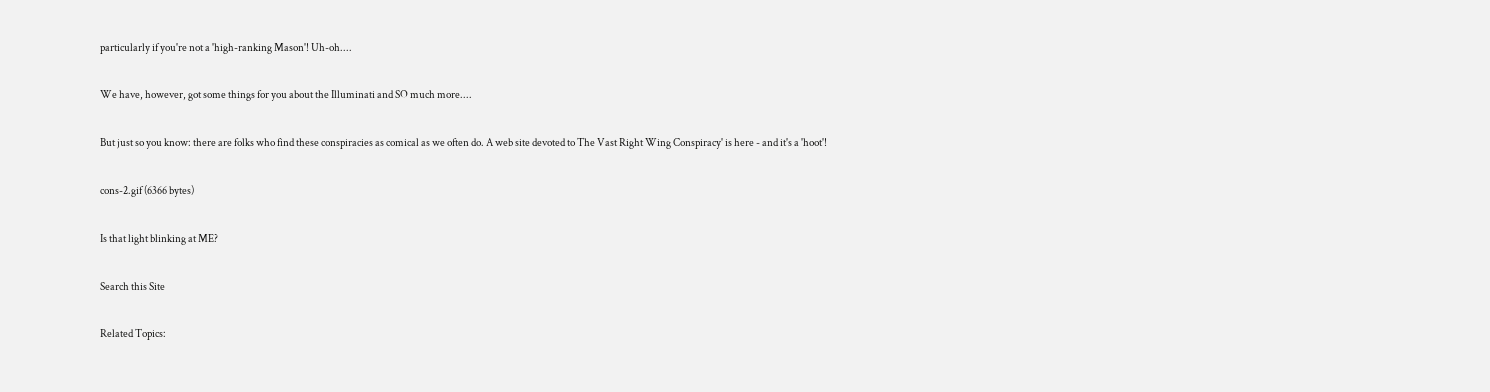particularly if you're not a 'high-ranking Mason'! Uh-oh....

We have, however, got some things for you about the Illuminati and SO much more....

But just so you know: there are folks who find these conspiracies as comical as we often do. A web site devoted to The Vast Right Wing Conspiracy' is here - and it's a 'hoot'!

cons-2.gif (6366 bytes)

Is that light blinking at ME?

Search this Site

Related Topics: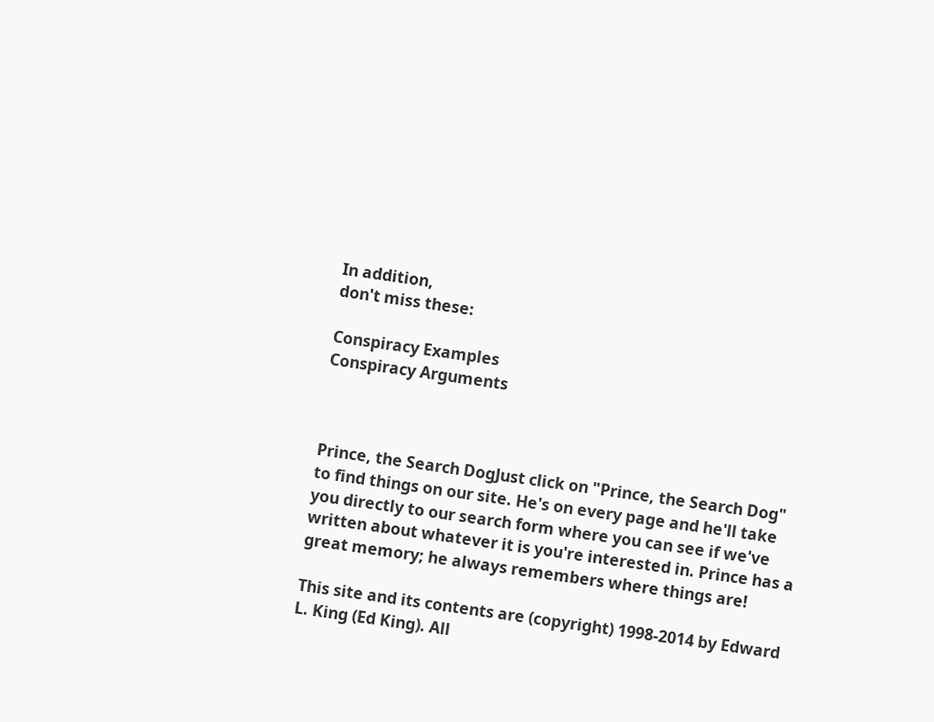In addition,
don't miss these:

Conspiracy Examples
Conspiracy Arguments



Prince, the Search DogJust click on "Prince, the Search Dog" to find things on our site. He's on every page and he'll take you directly to our search form where you can see if we've written about whatever it is you're interested in. Prince has a great memory; he always remembers where things are!

This site and its contents are (copyright) 1998-2014 by Edward L. King (Ed King). All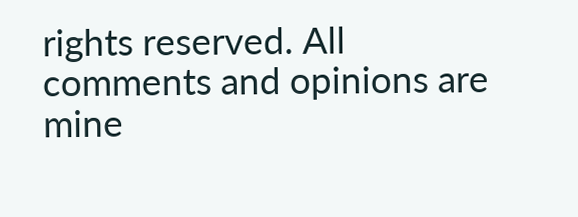rights reserved. All comments and opinions are mine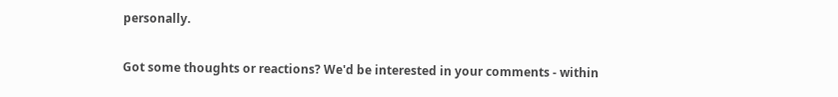personally.

Got some thoughts or reactions? We'd be interested in your comments - within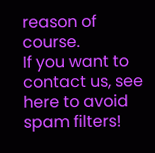reason of course.
If you want to contact us, see here to avoid spam filters!